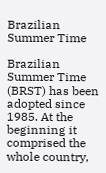Brazilian Summer Time

Brazilian Summer Time (BRST) has been adopted since 1985. At the beginning it comprised the whole country,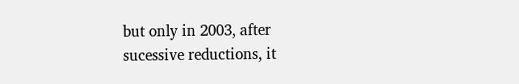but only in 2003, after sucessive reductions, it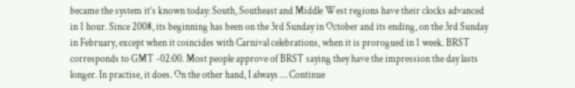became the system it’s known today: South, Southeast and Middle West regions have their clocks advanced in 1 hour. Since 2008, its beginning has been on the 3rd Sunday in October and its ending, on the 3rd Sunday in February, except when it coincides with Carnival celebrations, when it is prorogued in 1 week. BRST corresponds to GMT -02:00. Most people approve of BRST saying they have the impression the day lasts longer. In practise, it does. On the other hand, I always … Continue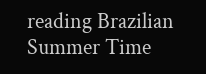reading Brazilian Summer Time